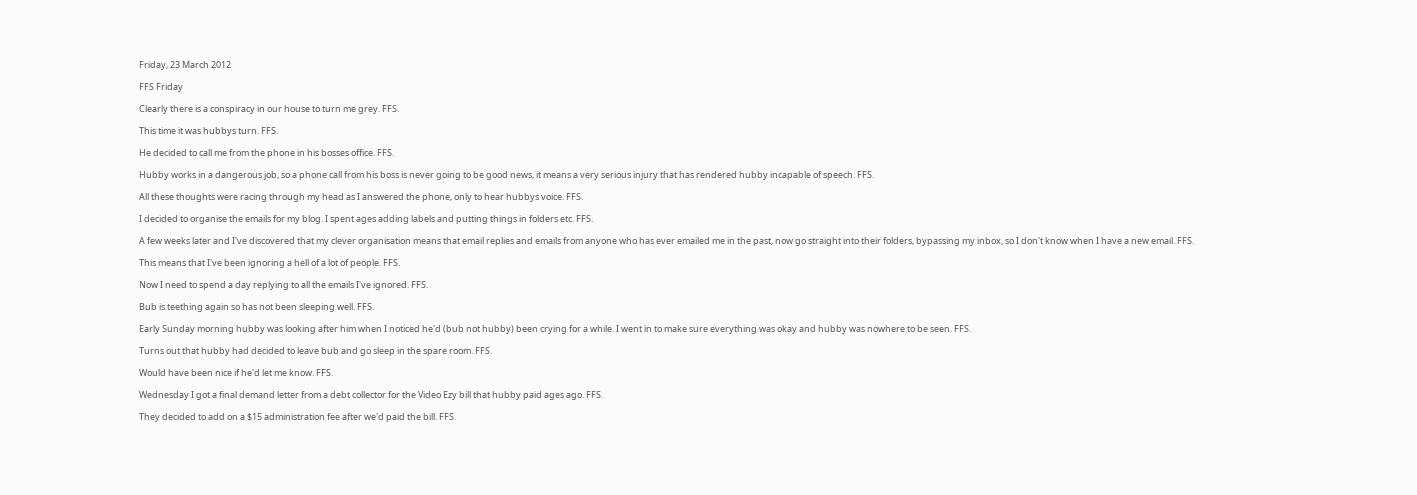Friday, 23 March 2012

FFS Friday

Clearly there is a conspiracy in our house to turn me grey. FFS.

This time it was hubbys turn. FFS.

He decided to call me from the phone in his bosses office. FFS.

Hubby works in a dangerous job, so a phone call from his boss is never going to be good news, it means a very serious injury that has rendered hubby incapable of speech. FFS.

All these thoughts were racing through my head as I answered the phone, only to hear hubbys voice. FFS.

I decided to organise the emails for my blog. I spent ages adding labels and putting things in folders etc. FFS.

A few weeks later and I've discovered that my clever organisation means that email replies and emails from anyone who has ever emailed me in the past, now go straight into their folders, bypassing my inbox, so I don't know when I have a new email. FFS.

This means that I've been ignoring a hell of a lot of people. FFS.

Now I need to spend a day replying to all the emails I've ignored. FFS.

Bub is teething again so has not been sleeping well. FFS.

Early Sunday morning hubby was looking after him when I noticed he'd (bub not hubby) been crying for a while. I went in to make sure everything was okay and hubby was nowhere to be seen. FFS.

Turns out that hubby had decided to leave bub and go sleep in the spare room. FFS.

Would have been nice if he'd let me know. FFS.

Wednesday I got a final demand letter from a debt collector for the Video Ezy bill that hubby paid ages ago. FFS.

They decided to add on a $15 administration fee after we'd paid the bill. FFS.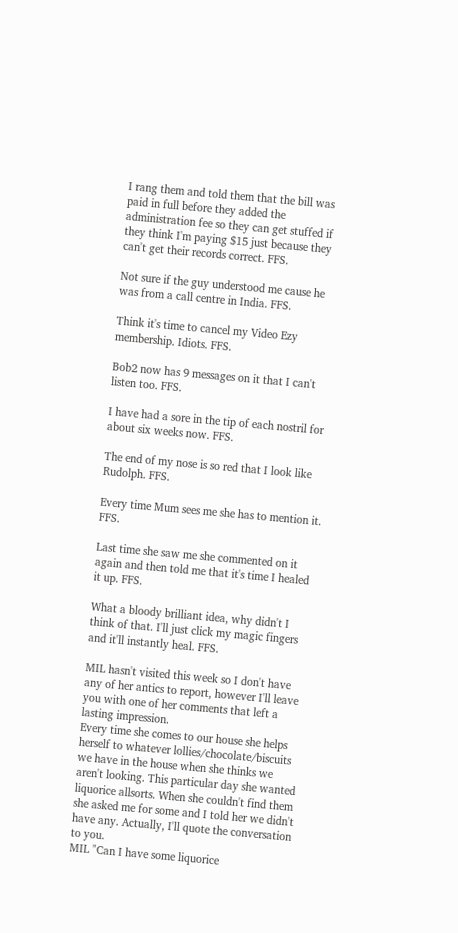I rang them and told them that the bill was paid in full before they added the administration fee so they can get stuffed if they think I'm paying $15 just because they can't get their records correct. FFS.

Not sure if the guy understood me cause he was from a call centre in India. FFS.

Think it's time to cancel my Video Ezy membership. Idiots. FFS.

Bob2 now has 9 messages on it that I can't listen too. FFS.

I have had a sore in the tip of each nostril for about six weeks now. FFS.

The end of my nose is so red that I look like Rudolph. FFS.

Every time Mum sees me she has to mention it. FFS.

Last time she saw me she commented on it again and then told me that it's time I healed it up. FFS.

What a bloody brilliant idea, why didn't I think of that. I'll just click my magic fingers and it'll instantly heal. FFS.

MIL hasn't visited this week so I don't have any of her antics to report, however I'll leave you with one of her comments that left a lasting impression.
Every time she comes to our house she helps herself to whatever lollies/chocolate/biscuits we have in the house when she thinks we aren't looking. This particular day she wanted liquorice allsorts. When she couldn't find them she asked me for some and I told her we didn't have any. Actually, I'll quote the conversation to you.
MIL "Can I have some liquorice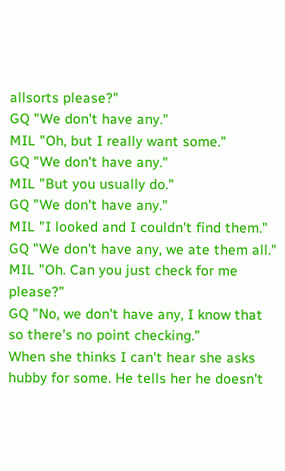allsorts please?"
GQ "We don't have any."
MIL "Oh, but I really want some."
GQ "We don't have any."
MIL "But you usually do."
GQ "We don't have any."
MIL "I looked and I couldn't find them."
GQ "We don't have any, we ate them all."
MIL "Oh. Can you just check for me please?"
GQ "No, we don't have any, I know that so there's no point checking."
When she thinks I can't hear she asks hubby for some. He tells her he doesn't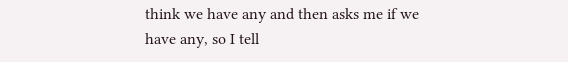think we have any and then asks me if we have any, so I tell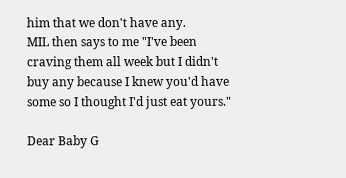him that we don't have any.
MIL then says to me "I've been craving them all week but I didn't buy any because I knew you'd have some so I thought I'd just eat yours."

Dear Baby G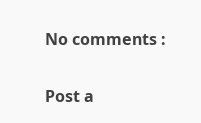No comments :

Post a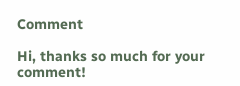Comment

Hi, thanks so much for your comment!